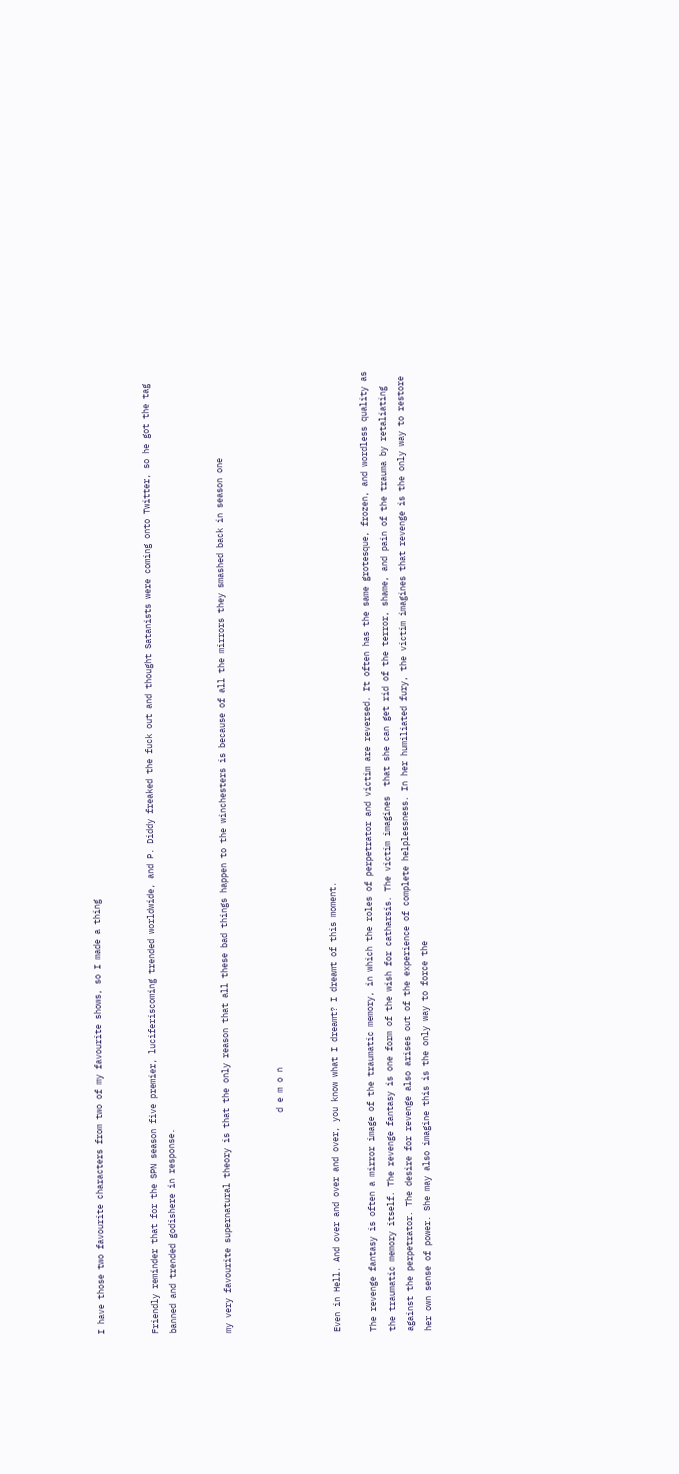I have those two favourite characters from two of my favourite shows, so I made a thing


Friendly reminder that for the SPN season five premier, luciferiscoming trended worldwide, and P. Diddy freaked the fuck out and thought Satanists were coming onto Twitter, so he got the tag banned and trended godishere in response.


my very favourite supernatural theory is that the only reason that all these bad things happen to the winchesters is because of all the mirrors they smashed back in season one


                                            d e m o n


Even in Hell. And over and over and over, you know what I dreamt? I dreamt of this moment.

The revenge fantasy is often a mirror image of the traumatic memory, in which the roles of perpetrator and victim are reversed. It often has the same grotesque, frozen, and wordless quality as the traumatic memory itself. The revenge fantasy is one form of the wish for catharsis. The victim imagines  that she can get rid of the terror, shame, and pain of the trauma by retaliating against the perpetrator. The desire for revenge also arises out of the experience of complete helplessness. In her humiliated fury, the victim imagines that revenge is the only way to restore her own sense of power. She may also imagine this is the only way to force the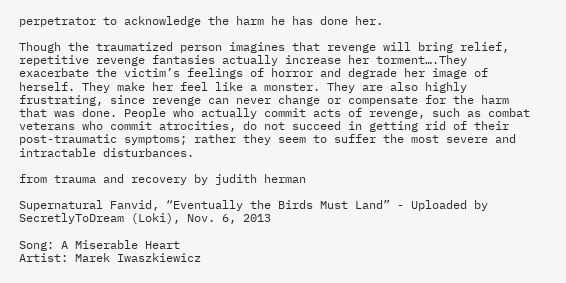perpetrator to acknowledge the harm he has done her.

Though the traumatized person imagines that revenge will bring relief, repetitive revenge fantasies actually increase her torment….They exacerbate the victim’s feelings of horror and degrade her image of herself. They make her feel like a monster. They are also highly frustrating, since revenge can never change or compensate for the harm that was done. People who actually commit acts of revenge, such as combat veterans who commit atrocities, do not succeed in getting rid of their post-traumatic symptoms; rather they seem to suffer the most severe and intractable disturbances.

from trauma and recovery by judith herman

Supernatural Fanvid, “Eventually the Birds Must Land” - Uploaded by SecretlyToDream (Loki), Nov. 6, 2013

Song: A Miserable Heart
Artist: Marek Iwaszkiewicz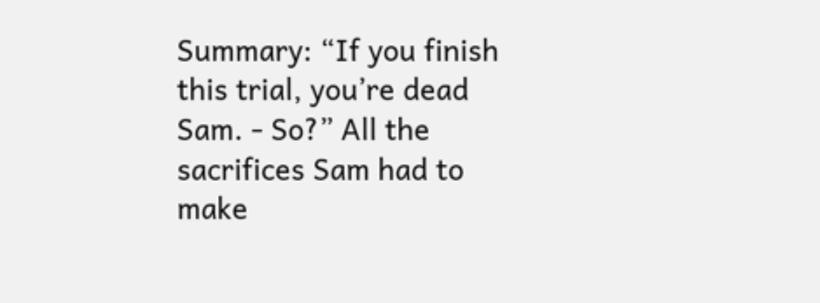Summary: “If you finish this trial, you’re dead Sam. - So?” All the sacrifices Sam had to make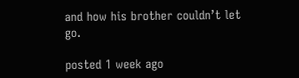and how his brother couldn’t let go.

posted 1 week ago